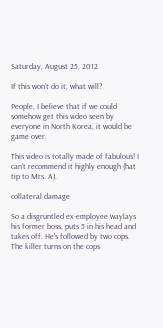Saturday, August 25, 2012

If this won't do it, what will?

People, I believe that if we could somehow get this video seen by everyone in North Korea, it would be game over.

This video is totally made of fabulous! I can't recommend it highly enough (hat tip to Mrs. A).

collateral damage

So a disgruntled ex-employee waylays his former boss, puts 5 in his head and takes off. He's followed by two cops. The killer turns on the cops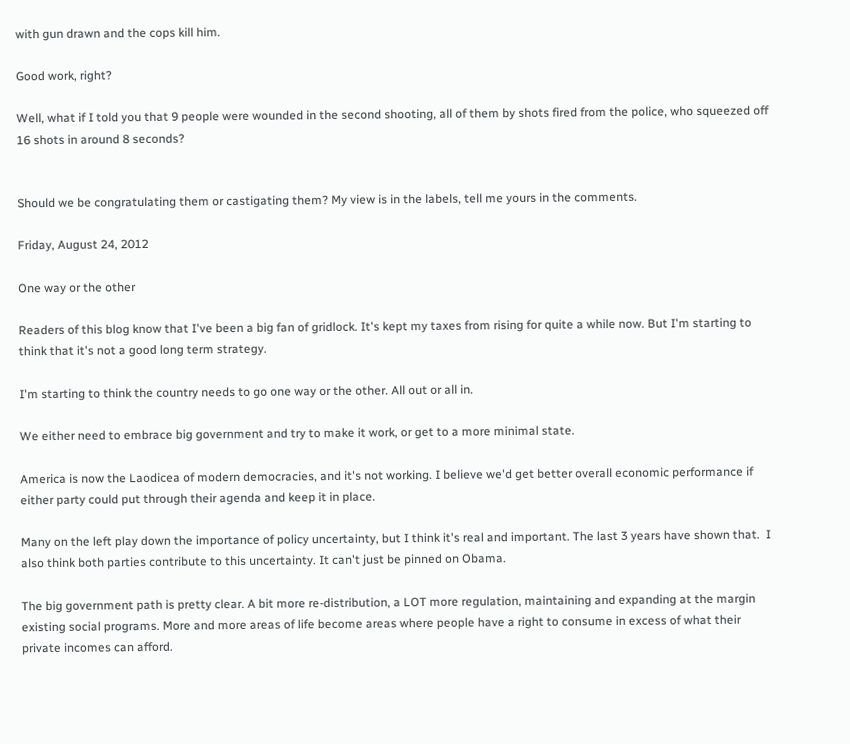with gun drawn and the cops kill him.

Good work, right?

Well, what if I told you that 9 people were wounded in the second shooting, all of them by shots fired from the police, who squeezed off 16 shots in around 8 seconds?


Should we be congratulating them or castigating them? My view is in the labels, tell me yours in the comments.

Friday, August 24, 2012

One way or the other

Readers of this blog know that I've been a big fan of gridlock. It's kept my taxes from rising for quite a while now. But I'm starting to think that it's not a good long term strategy.

I'm starting to think the country needs to go one way or the other. All out or all in.

We either need to embrace big government and try to make it work, or get to a more minimal state.

America is now the Laodicea of modern democracies, and it's not working. I believe we'd get better overall economic performance if either party could put through their agenda and keep it in place.

Many on the left play down the importance of policy uncertainty, but I think it's real and important. The last 3 years have shown that.  I also think both parties contribute to this uncertainty. It can't just be pinned on Obama.

The big government path is pretty clear. A bit more re-distribution, a LOT more regulation, maintaining and expanding at the margin existing social programs. More and more areas of life become areas where people have a right to consume in excess of what their private incomes can afford.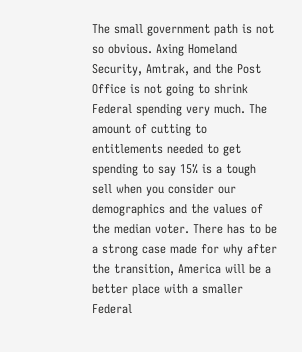The small government path is not so obvious. Axing Homeland Security, Amtrak, and the Post Office is not going to shrink Federal spending very much. The amount of cutting to entitlements needed to get spending to say 15% is a tough sell when you consider our demographics and the values of the median voter. There has to be a strong case made for why after the transition, America will be a better place with a smaller Federal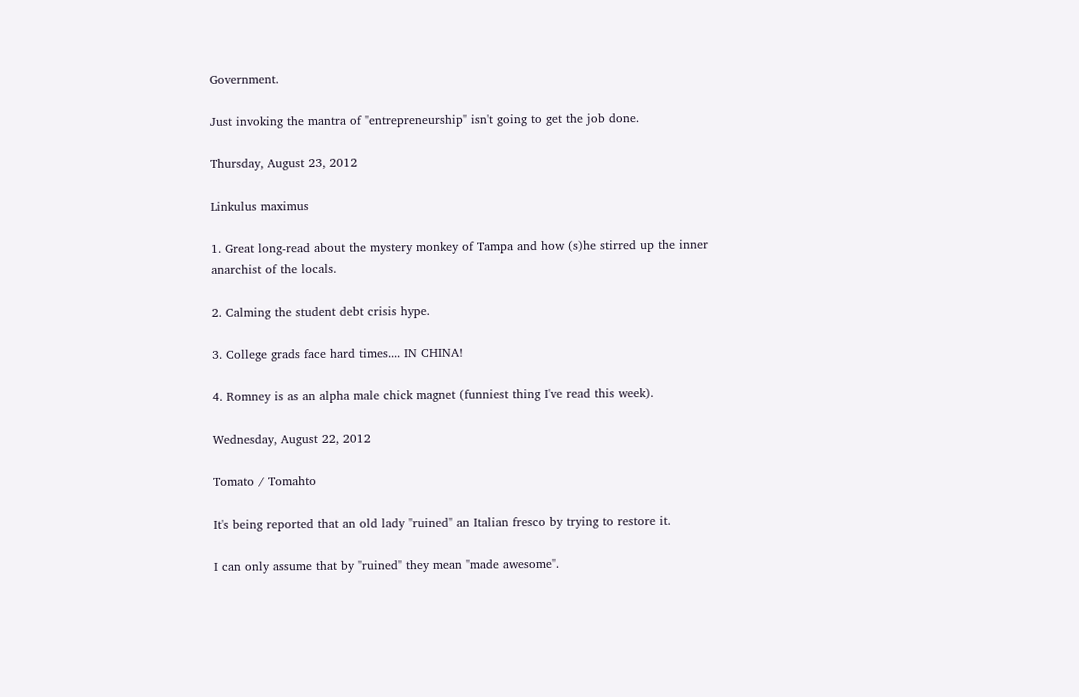Government.

Just invoking the mantra of "entrepreneurship" isn't going to get the job done.

Thursday, August 23, 2012

Linkulus maximus

1. Great long-read about the mystery monkey of Tampa and how (s)he stirred up the inner anarchist of the locals.

2. Calming the student debt crisis hype.

3. College grads face hard times.... IN CHINA!

4. Romney is as an alpha male chick magnet (funniest thing I've read this week).

Wednesday, August 22, 2012

Tomato / Tomahto

It's being reported that an old lady "ruined" an Italian fresco by trying to restore it.

I can only assume that by "ruined" they mean "made awesome".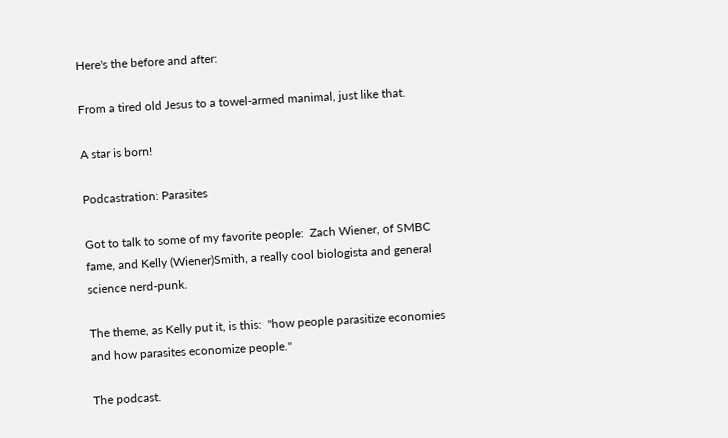Here's the before and after:

From a tired old Jesus to a towel-armed manimal, just like that.

A star is born!

Podcastration: Parasites

Got to talk to some of my favorite people:  Zach Wiener, of SMBC fame, and Kelly (Wiener)Smith, a really cool biologista and general science nerd-punk.

The theme, as Kelly put it, is this:  "how people parasitize economies and how parasites economize people."

The podcast.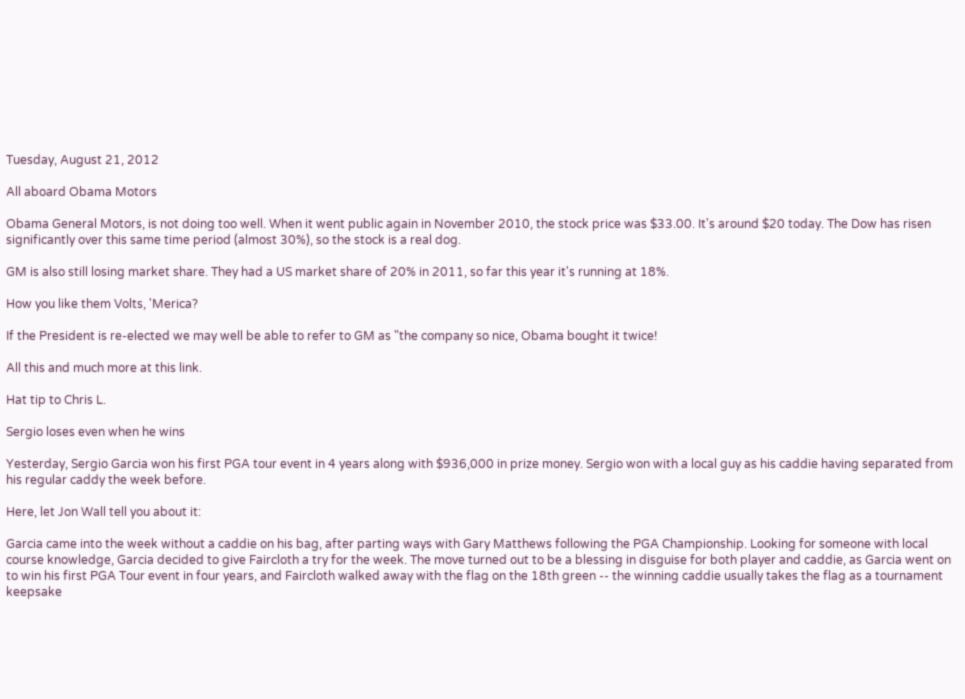Tuesday, August 21, 2012

All aboard Obama Motors

Obama General Motors, is not doing too well. When it went public again in November 2010, the stock price was $33.00. It's around $20 today. The Dow has risen significantly over this same time period (almost 30%), so the stock is a real dog.

GM is also still losing market share. They had a US market share of 20% in 2011, so far this year it's running at 18%.

How you like them Volts, 'Merica?

If the President is re-elected we may well be able to refer to GM as "the company so nice, Obama bought it twice!

All this and much more at this link.

Hat tip to Chris L.

Sergio loses even when he wins

Yesterday, Sergio Garcia won his first PGA tour event in 4 years along with $936,000 in prize money. Sergio won with a local guy as his caddie having separated from his regular caddy the week before.

Here, let Jon Wall tell you about it:

Garcia came into the week without a caddie on his bag, after parting ways with Gary Matthews following the PGA Championship. Looking for someone with local course knowledge, Garcia decided to give Faircloth a try for the week. The move turned out to be a blessing in disguise for both player and caddie, as Garcia went on to win his first PGA Tour event in four years, and Faircloth walked away with the flag on the 18th green -- the winning caddie usually takes the flag as a tournament keepsake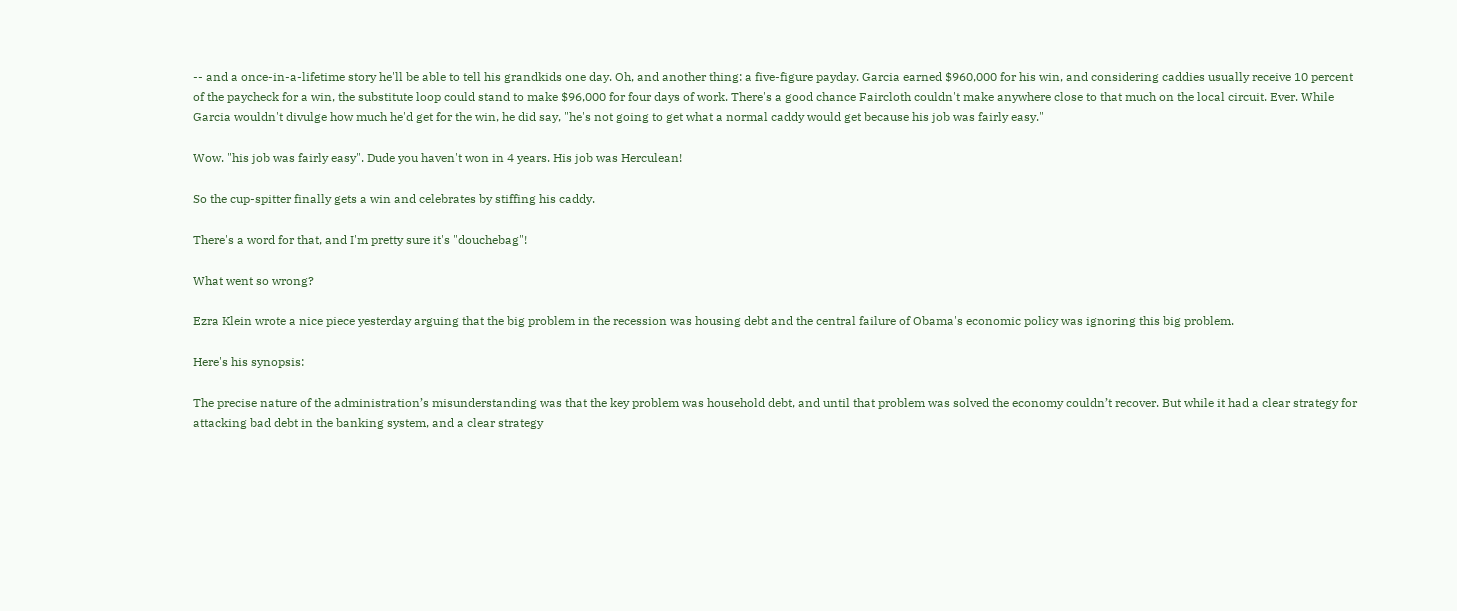-- and a once-in-a-lifetime story he'll be able to tell his grandkids one day. Oh, and another thing: a five-figure payday. Garcia earned $960,000 for his win, and considering caddies usually receive 10 percent of the paycheck for a win, the substitute loop could stand to make $96,000 for four days of work. There's a good chance Faircloth couldn't make anywhere close to that much on the local circuit. Ever. While Garcia wouldn't divulge how much he'd get for the win, he did say, "he's not going to get what a normal caddy would get because his job was fairly easy."

Wow. "his job was fairly easy". Dude you haven't won in 4 years. His job was Herculean!

So the cup-spitter finally gets a win and celebrates by stiffing his caddy.

There's a word for that, and I'm pretty sure it's "douchebag"!

What went so wrong?

Ezra Klein wrote a nice piece yesterday arguing that the big problem in the recession was housing debt and the central failure of Obama's economic policy was ignoring this big problem.

Here's his synopsis:

The precise nature of the administration’s misunderstanding was that the key problem was household debt, and until that problem was solved the economy couldn’t recover. But while it had a clear strategy for attacking bad debt in the banking system, and a clear strategy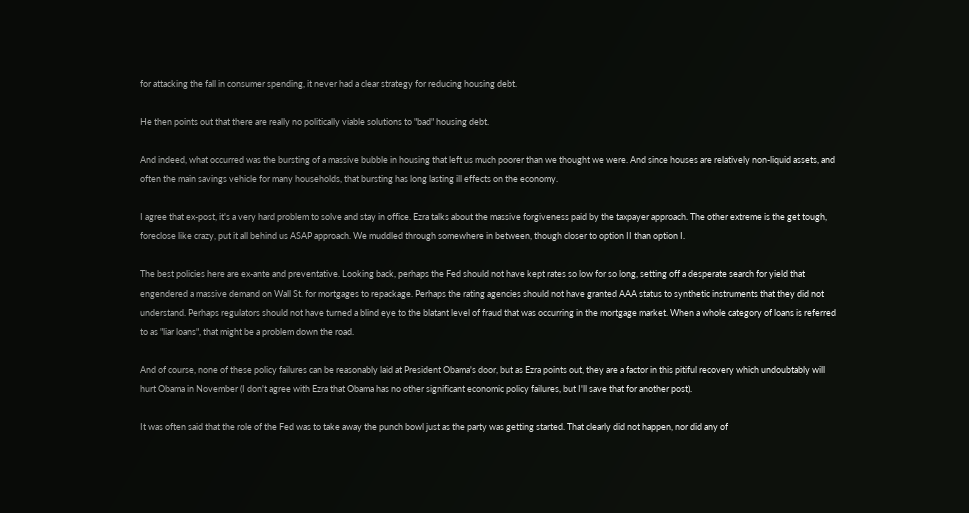for attacking the fall in consumer spending, it never had a clear strategy for reducing housing debt.

He then points out that there are really no politically viable solutions to "bad" housing debt.

And indeed, what occurred was the bursting of a massive bubble in housing that left us much poorer than we thought we were. And since houses are relatively non-liquid assets, and often the main savings vehicle for many households, that bursting has long lasting ill effects on the economy.

I agree that ex-post, it's a very hard problem to solve and stay in office. Ezra talks about the massive forgiveness paid by the taxpayer approach. The other extreme is the get tough, foreclose like crazy, put it all behind us ASAP approach. We muddled through somewhere in between, though closer to option II than option I.

The best policies here are ex-ante and preventative. Looking back, perhaps the Fed should not have kept rates so low for so long, setting off a desperate search for yield that engendered a massive demand on Wall St. for mortgages to repackage. Perhaps the rating agencies should not have granted AAA status to synthetic instruments that they did not understand. Perhaps regulators should not have turned a blind eye to the blatant level of fraud that was occurring in the mortgage market. When a whole category of loans is referred to as "liar loans", that might be a problem down the road.

And of course, none of these policy failures can be reasonably laid at President Obama's door, but as Ezra points out, they are a factor in this pitiful recovery which undoubtably will hurt Obama in November (I don't agree with Ezra that Obama has no other significant economic policy failures, but I'll save that for another post).

It was often said that the role of the Fed was to take away the punch bowl just as the party was getting started. That clearly did not happen, nor did any of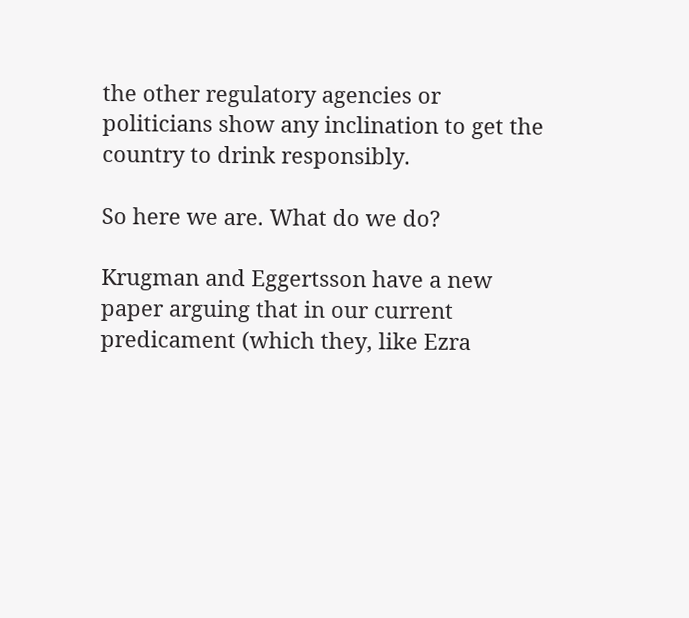the other regulatory agencies or politicians show any inclination to get the country to drink responsibly.

So here we are. What do we do?

Krugman and Eggertsson have a new paper arguing that in our current predicament (which they, like Ezra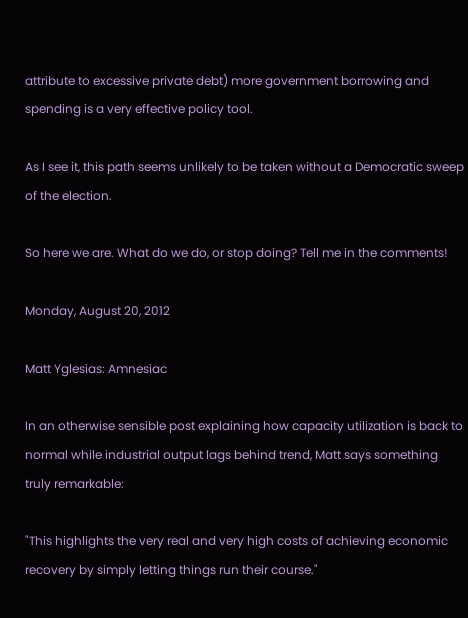attribute to excessive private debt) more government borrowing and spending is a very effective policy tool.

As I see it, this path seems unlikely to be taken without a Democratic sweep of the election.

So here we are. What do we do, or stop doing? Tell me in the comments!

Monday, August 20, 2012

Matt Yglesias: Amnesiac

In an otherwise sensible post explaining how capacity utilization is back to normal while industrial output lags behind trend, Matt says something truly remarkable:

"This highlights the very real and very high costs of achieving economic recovery by simply letting things run their course."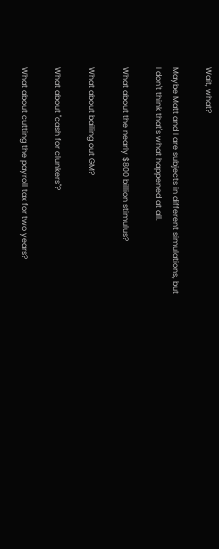Wait, what?

Maybe Matt and I are subjects in different simulations, but I don't think that's what happened at all.

What about the nearly $800 billion stimulus?

What about bailing out GM?

What about "cash for clunkers"?

What about cutting the payroll tax for two years?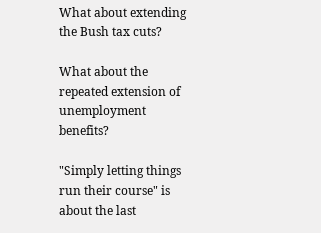What about extending the Bush tax cuts?

What about the repeated extension of unemployment benefits?

"Simply letting things run their course" is about the last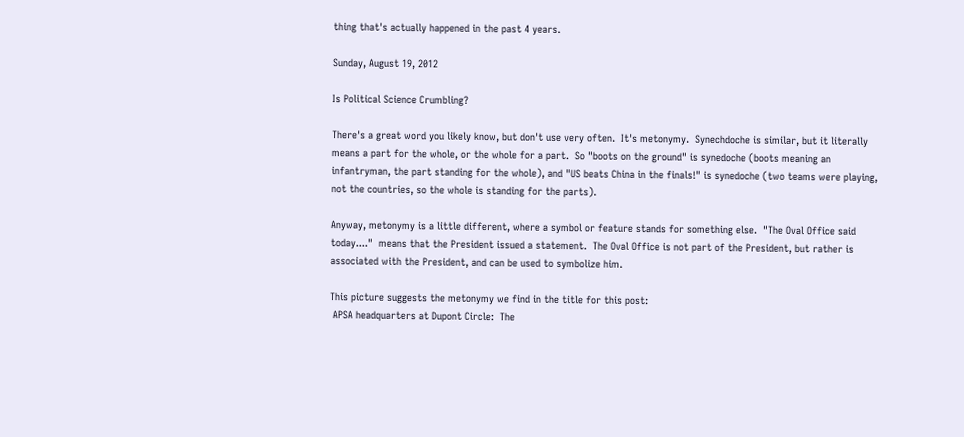thing that's actually happened in the past 4 years.

Sunday, August 19, 2012

Is Political Science Crumbling?

There's a great word you likely know, but don't use very often.  It's metonymy.  Synechdoche is similar, but it literally means a part for the whole, or the whole for a part.  So "boots on the ground" is synedoche (boots meaning an infantryman, the part standing for the whole), and "US beats China in the finals!" is synedoche (two teams were playing, not the countries, so the whole is standing for the parts).

Anyway, metonymy is a little different, where a symbol or feature stands for something else.  "The Oval Office said today...."  means that the President issued a statement.  The Oval Office is not part of the President, but rather is associated with the President, and can be used to symbolize him.

This picture suggests the metonymy we find in the title for this post:
 APSA headquarters at Dupont Circle:  The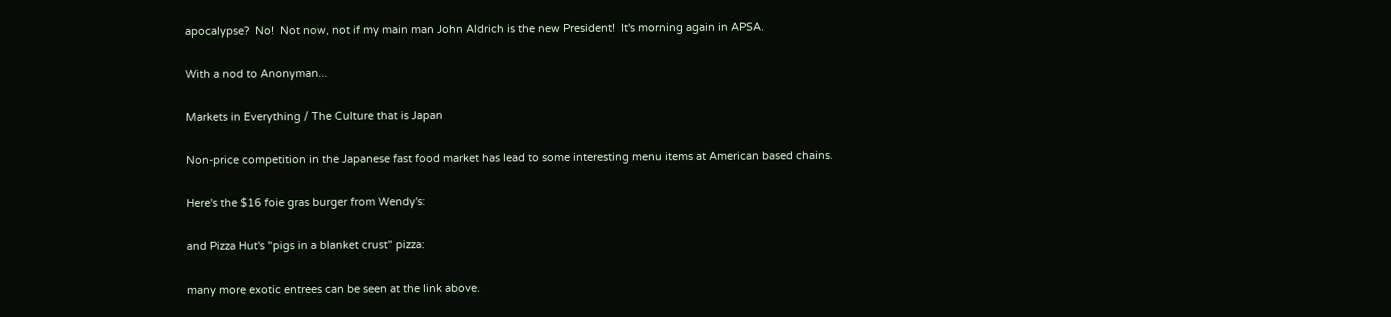apocalypse?  No!  Not now, not if my main man John Aldrich is the new President!  It's morning again in APSA.

With a nod to Anonyman...

Markets in Everything / The Culture that is Japan

Non-price competition in the Japanese fast food market has lead to some interesting menu items at American based chains.

Here's the $16 foie gras burger from Wendy's:

and Pizza Hut's "pigs in a blanket crust" pizza:

many more exotic entrees can be seen at the link above.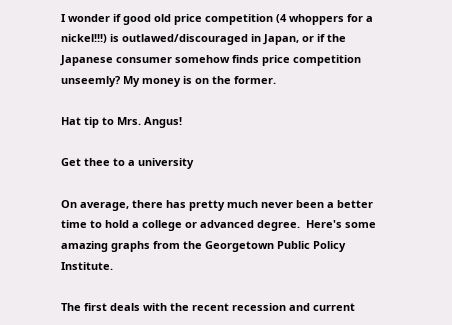I wonder if good old price competition (4 whoppers for a nickel!!!) is outlawed/discouraged in Japan, or if the Japanese consumer somehow finds price competition unseemly? My money is on the former.

Hat tip to Mrs. Angus!

Get thee to a university

On average, there has pretty much never been a better time to hold a college or advanced degree.  Here's some amazing graphs from the Georgetown Public Policy Institute.

The first deals with the recent recession and current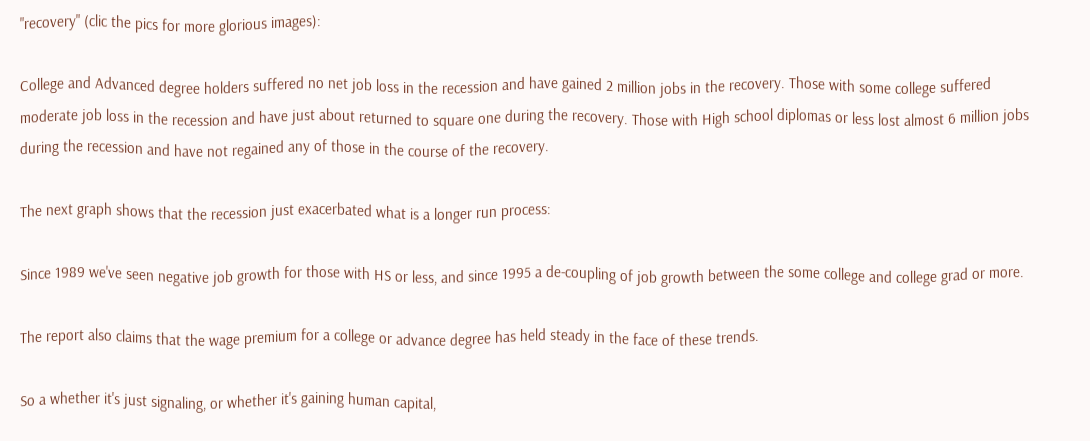"recovery" (clic the pics for more glorious images):

College and Advanced degree holders suffered no net job loss in the recession and have gained 2 million jobs in the recovery. Those with some college suffered moderate job loss in the recession and have just about returned to square one during the recovery. Those with High school diplomas or less lost almost 6 million jobs during the recession and have not regained any of those in the course of the recovery.

The next graph shows that the recession just exacerbated what is a longer run process:

Since 1989 we've seen negative job growth for those with HS or less, and since 1995 a de-coupling of job growth between the some college and college grad or more.

The report also claims that the wage premium for a college or advance degree has held steady in the face of these trends.

So a whether it's just signaling, or whether it's gaining human capital,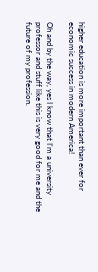higher education is more important than ever for economic success in modern America!

Oh and by the way, yes I know that I'm a university professor and stuff like this is very good for me and the future of my profession.